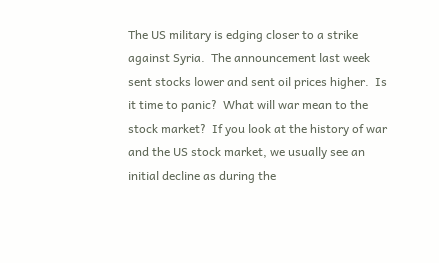The US military is edging closer to a strike against Syria.  The announcement last week sent stocks lower and sent oil prices higher.  Is it time to panic?  What will war mean to the stock market?  If you look at the history of war and the US stock market, we usually see an initial decline as during the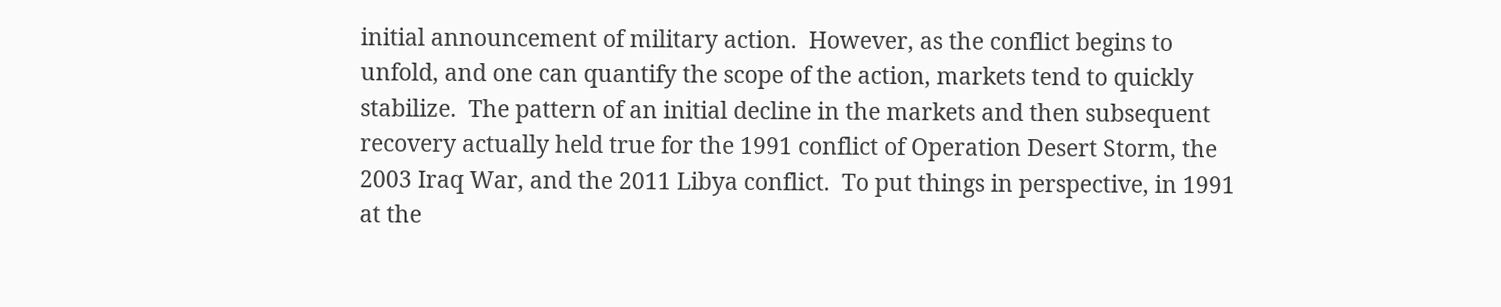initial announcement of military action.  However, as the conflict begins to unfold, and one can quantify the scope of the action, markets tend to quickly stabilize.  The pattern of an initial decline in the markets and then subsequent recovery actually held true for the 1991 conflict of Operation Desert Storm, the 2003 Iraq War, and the 2011 Libya conflict.  To put things in perspective, in 1991 at the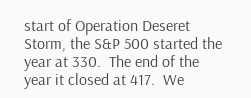start of Operation Deseret Storm, the S&P 500 started the year at 330.  The end of the year it closed at 417.  We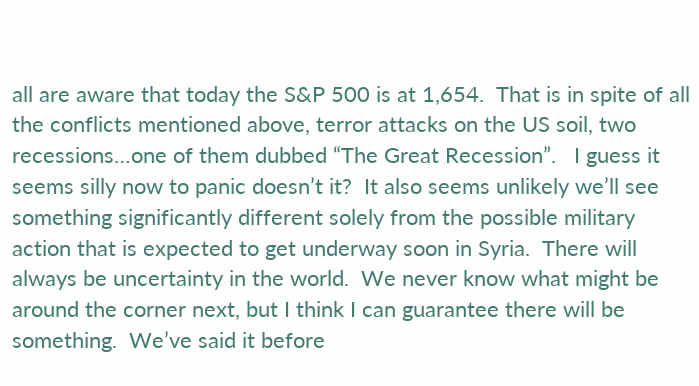all are aware that today the S&P 500 is at 1,654.  That is in spite of all the conflicts mentioned above, terror attacks on the US soil, two recessions…one of them dubbed “The Great Recession”.   I guess it seems silly now to panic doesn’t it?  It also seems unlikely we’ll see something significantly different solely from the possible military action that is expected to get underway soon in Syria.  There will always be uncertainty in the world.  We never know what might be around the corner next, but I think I can guarantee there will be something.  We’ve said it before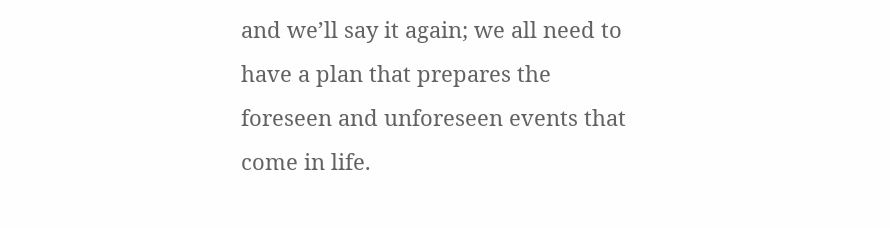and we’ll say it again; we all need to have a plan that prepares the foreseen and unforeseen events that come in life.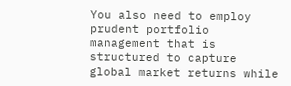You also need to employ prudent portfolio management that is structured to capture global market returns while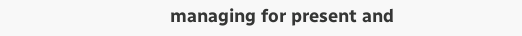managing for present and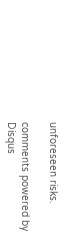unforeseen risks.

comments powered by Disqus